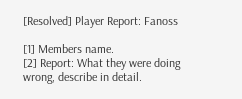[Resolved] Player Report: Fanoss

[1] Members name.
[2] Report: What they were doing wrong, describe in detail.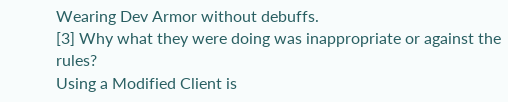Wearing Dev Armor without debuffs.
[3] Why what they were doing was inappropriate or against the rules?
Using a Modified Client is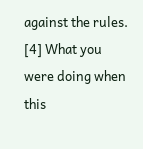against the rules.
[4] What you were doing when this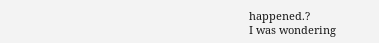happened.?
I was wondering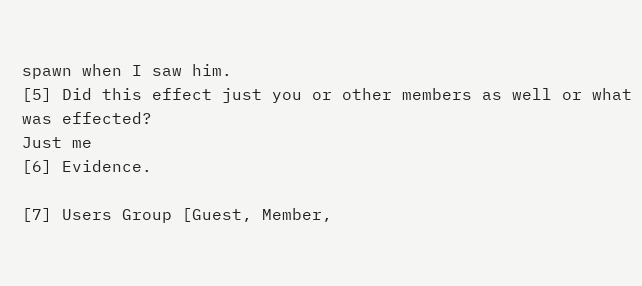spawn when I saw him.
[5] Did this effect just you or other members as well or what was effected?
Just me
[6] Evidence.

[7] Users Group [Guest, Member,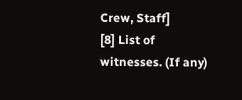Crew, Staff]
[8] List of witnesses. (If any)